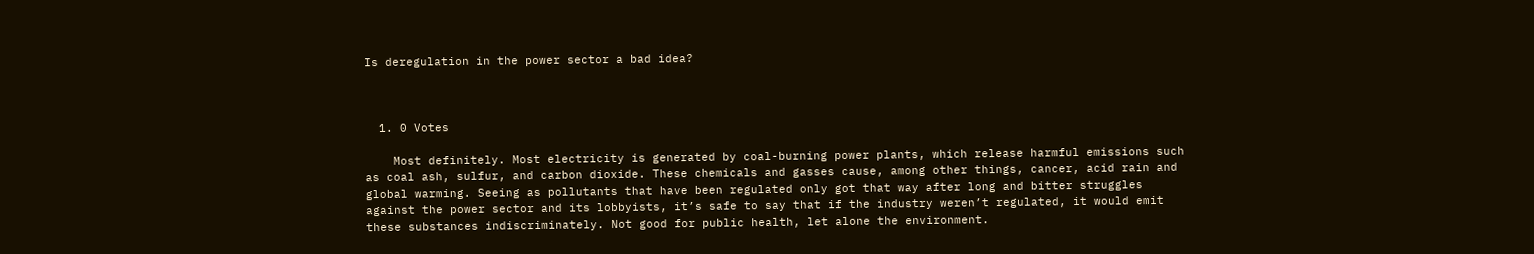Is deregulation in the power sector a bad idea?



  1. 0 Votes

    Most definitely. Most electricity is generated by coal-burning power plants, which release harmful emissions such as coal ash, sulfur, and carbon dioxide. These chemicals and gasses cause, among other things, cancer, acid rain and global warming. Seeing as pollutants that have been regulated only got that way after long and bitter struggles against the power sector and its lobbyists, it’s safe to say that if the industry weren’t regulated, it would emit these substances indiscriminately. Not good for public health, let alone the environment.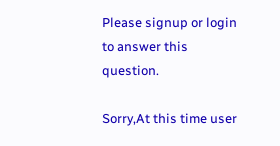Please signup or login to answer this question.

Sorry,At this time user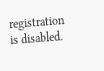registration is disabled.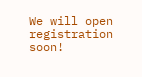We will open registration soon!